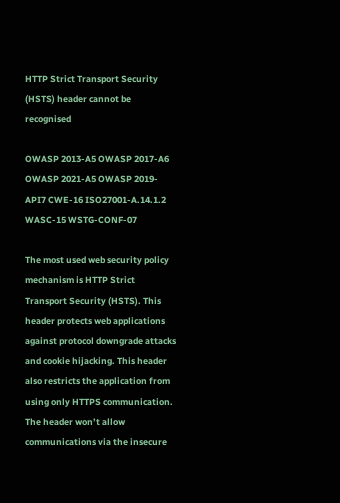HTTP Strict Transport Security (HSTS) header cannot be recognised

OWASP 2013-A5 OWASP 2017-A6 OWASP 2021-A5 OWASP 2019-API7 CWE-16 ISO27001-A.14.1.2 WASC-15 WSTG-CONF-07

The most used web security policy mechanism is HTTP Strict Transport Security (HSTS). This header protects web applications against protocol downgrade attacks and cookie hijacking. This header also restricts the application from using only HTTPS communication. The header won’t allow communications via the insecure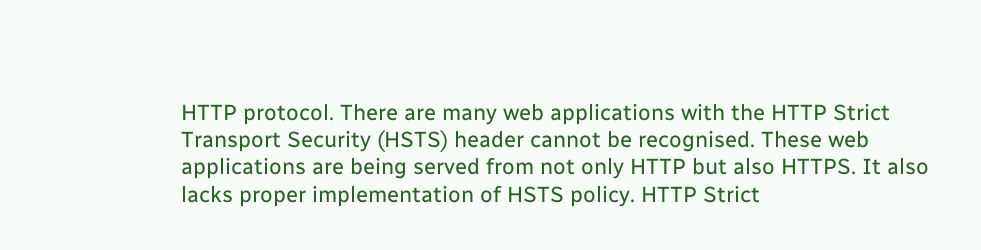HTTP protocol. There are many web applications with the HTTP Strict Transport Security (HSTS) header cannot be recognised. These web applications are being served from not only HTTP but also HTTPS. It also lacks proper implementation of HSTS policy. HTTP Strict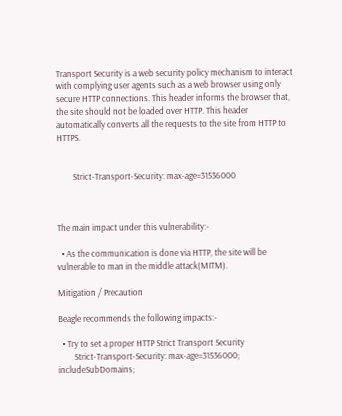Transport Security is a web security policy mechanism to interact with complying user agents such as a web browser using only secure HTTP connections. This header informs the browser that, the site should not be loaded over HTTP. This header automatically converts all the requests to the site from HTTP to HTTPS.


        Strict-Transport-Security: max-age=31536000



The main impact under this vulnerability:-

  • As the communication is done via HTTP, the site will be vulnerable to man in the middle attack(MITM).

Mitigation / Precaution

Beagle recommends the following impacts:-

  • Try to set a proper HTTP Strict Transport Security
        Strict-Transport-Security: max-age=31536000; includeSubDomains;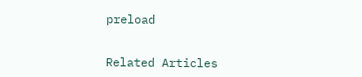preload


Related Articles